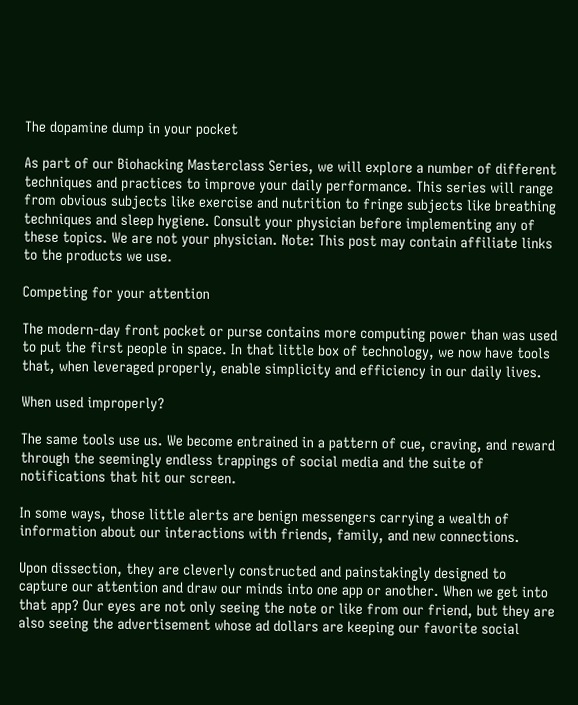The dopamine dump in your pocket

As part of our Biohacking Masterclass Series, we will explore a number of different techniques and practices to improve your daily performance. This series will range from obvious subjects like exercise and nutrition to fringe subjects like breathing techniques and sleep hygiene. Consult your physician before implementing any of these topics. We are not your physician. Note: This post may contain affiliate links to the products we use.

Competing for your attention

The modern-day front pocket or purse contains more computing power than was used to put the first people in space. In that little box of technology, we now have tools that, when leveraged properly, enable simplicity and efficiency in our daily lives.

When used improperly?

The same tools use us. We become entrained in a pattern of cue, craving, and reward through the seemingly endless trappings of social media and the suite of notifications that hit our screen.

In some ways, those little alerts are benign messengers carrying a wealth of information about our interactions with friends, family, and new connections.

Upon dissection, they are cleverly constructed and painstakingly designed to capture our attention and draw our minds into one app or another. When we get into that app? Our eyes are not only seeing the note or like from our friend, but they are also seeing the advertisement whose ad dollars are keeping our favorite social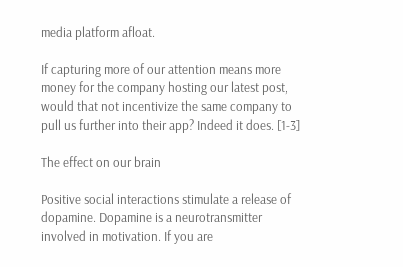media platform afloat.

If capturing more of our attention means more money for the company hosting our latest post, would that not incentivize the same company to pull us further into their app? Indeed it does. [1-3]

The effect on our brain

Positive social interactions stimulate a release of dopamine. Dopamine is a neurotransmitter involved in motivation. If you are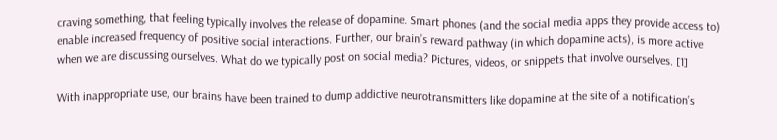craving something, that feeling typically involves the release of dopamine. Smart phones (and the social media apps they provide access to) enable increased frequency of positive social interactions. Further, our brain’s reward pathway (in which dopamine acts), is more active when we are discussing ourselves. What do we typically post on social media? Pictures, videos, or snippets that involve ourselves. [1]

With inappropriate use, our brains have been trained to dump addictive neurotransmitters like dopamine at the site of a notification’s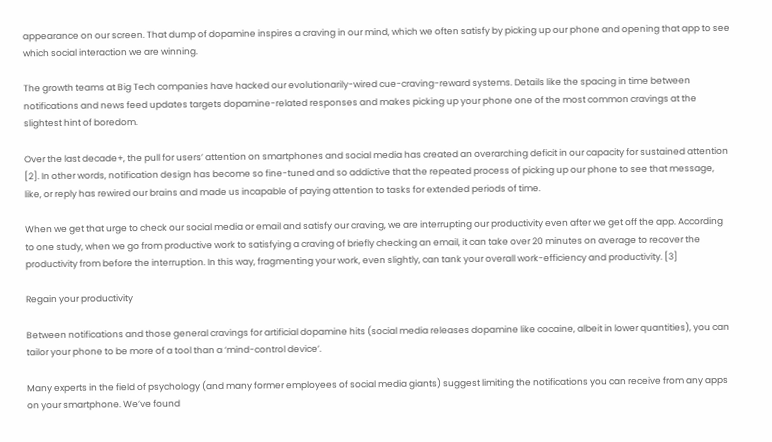appearance on our screen. That dump of dopamine inspires a craving in our mind, which we often satisfy by picking up our phone and opening that app to see which social interaction we are winning.

The growth teams at Big Tech companies have hacked our evolutionarily-wired cue-craving-reward systems. Details like the spacing in time between notifications and news feed updates targets dopamine-related responses and makes picking up your phone one of the most common cravings at the slightest hint of boredom.

Over the last decade+, the pull for users’ attention on smartphones and social media has created an overarching deficit in our capacity for sustained attention [2]. In other words, notification design has become so fine-tuned and so addictive that the repeated process of picking up our phone to see that message, like, or reply has rewired our brains and made us incapable of paying attention to tasks for extended periods of time.

When we get that urge to check our social media or email and satisfy our craving, we are interrupting our productivity even after we get off the app. According to one study, when we go from productive work to satisfying a craving of briefly checking an email, it can take over 20 minutes on average to recover the productivity from before the interruption. In this way, fragmenting your work, even slightly, can tank your overall work-efficiency and productivity. [3]

Regain your productivity

Between notifications and those general cravings for artificial dopamine hits (social media releases dopamine like cocaine, albeit in lower quantities), you can tailor your phone to be more of a tool than a ‘mind-control device’.

Many experts in the field of psychology (and many former employees of social media giants) suggest limiting the notifications you can receive from any apps on your smartphone. We’ve found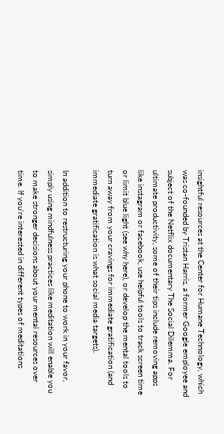insightful resources at the Center for Humane Technology, which was co-founded by Tristan Harris, a former Google employee and subject of the Netflix documentary The Social Dilemma. For ultimate productivity, some of their tips include removing apps like instagram or facebook, use helpful tools to track screen time or limit blue light (see why here), or develop the mental tools to turn away from your cravings for immediate gratification (and immediate gratification is what social media targets).

In addition to restructuring your phone to work in your favor, simply using mindfulness practices like meditation will enable you to make stronger decisions about your mental resources over time. If you’re interested in different types of meditations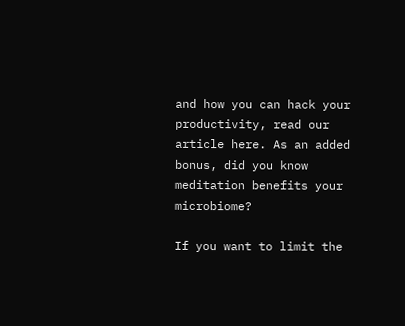and how you can hack your productivity, read our article here. As an added bonus, did you know meditation benefits your microbiome?

If you want to limit the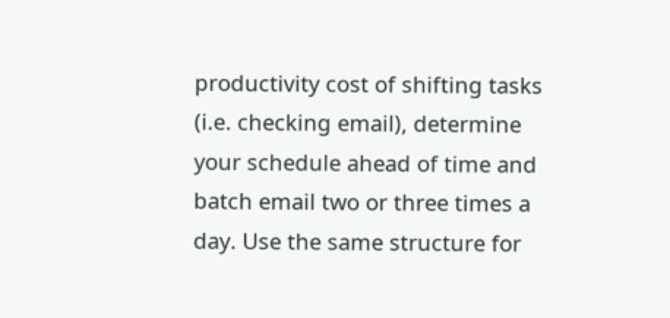productivity cost of shifting tasks (i.e. checking email), determine your schedule ahead of time and batch email two or three times a day. Use the same structure for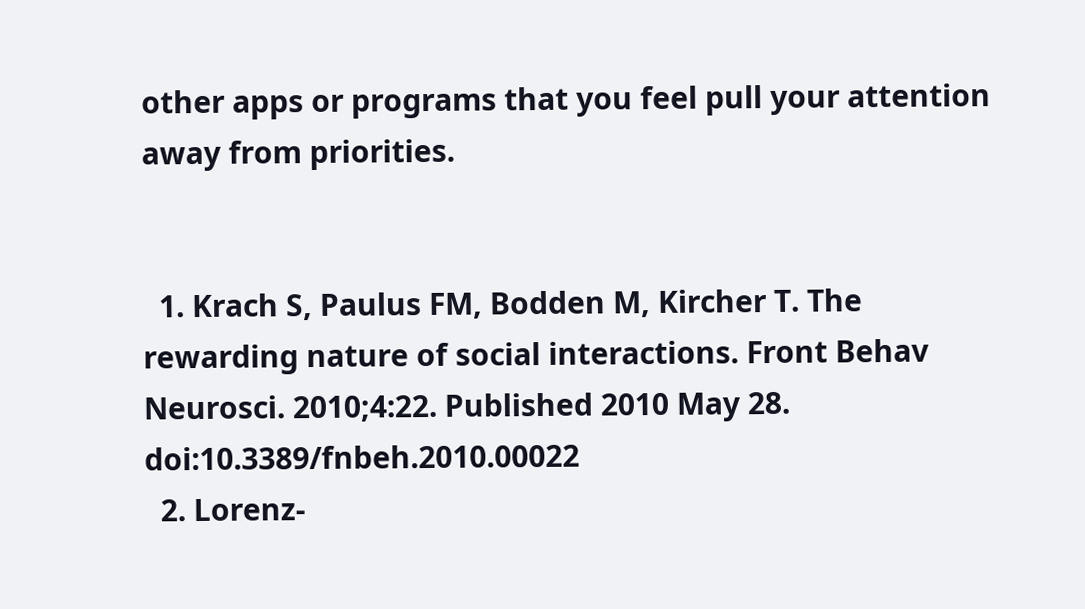other apps or programs that you feel pull your attention away from priorities.


  1. Krach S, Paulus FM, Bodden M, Kircher T. The rewarding nature of social interactions. Front Behav Neurosci. 2010;4:22. Published 2010 May 28. doi:10.3389/fnbeh.2010.00022
  2. Lorenz-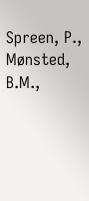Spreen, P., Mønsted, B.M.,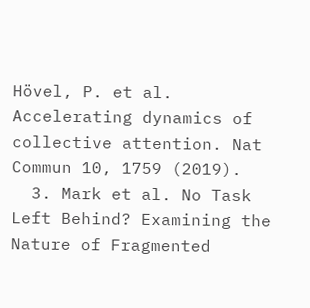Hövel, P. et al. Accelerating dynamics of collective attention. Nat Commun 10, 1759 (2019).
  3. Mark et al. No Task Left Behind? Examining the Nature of Fragmented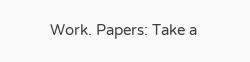Work. Papers: Take a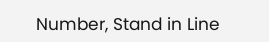Number, Stand in Line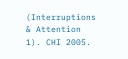(Interruptions & Attention 1). CHI 2005.